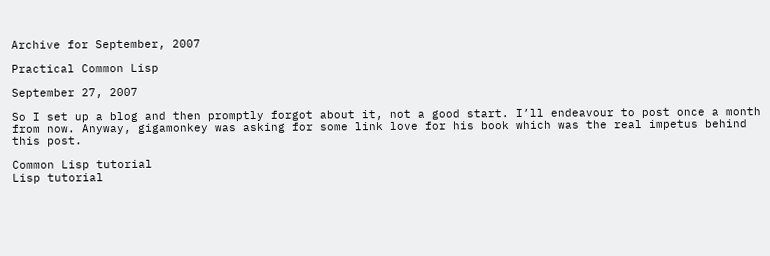Archive for September, 2007

Practical Common Lisp

September 27, 2007

So I set up a blog and then promptly forgot about it, not a good start. I’ll endeavour to post once a month from now. Anyway, gigamonkey was asking for some link love for his book which was the real impetus behind this post.

Common Lisp tutorial
Lisp tutorial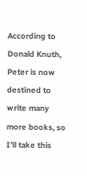According to Donald Knuth, Peter is now destined to write many more books, so I’ll take this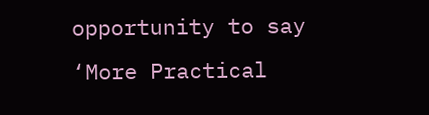opportunity to say ‘More Practical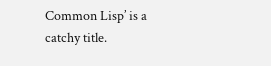Common Lisp’ is a catchy title.